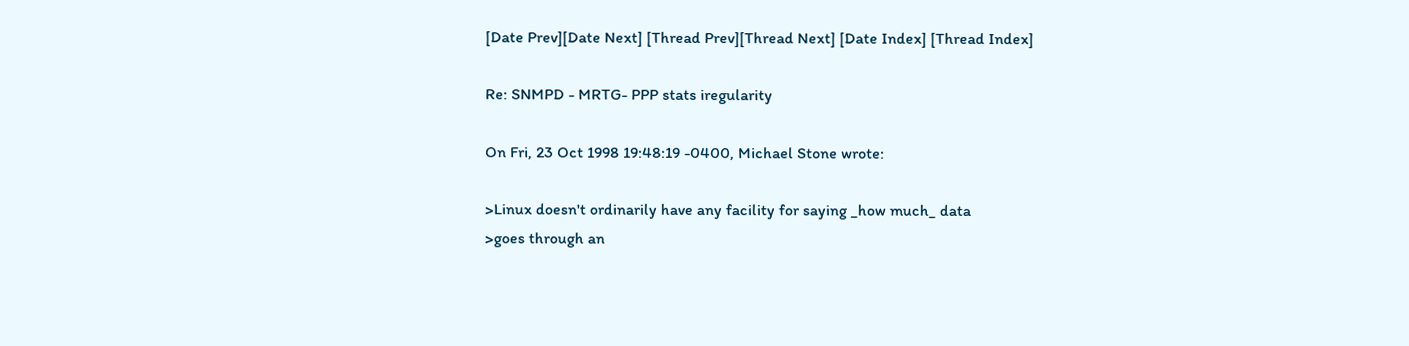[Date Prev][Date Next] [Thread Prev][Thread Next] [Date Index] [Thread Index]

Re: SNMPD - MRTG- PPP stats iregularity

On Fri, 23 Oct 1998 19:48:19 -0400, Michael Stone wrote:

>Linux doesn't ordinarily have any facility for saying _how much_ data
>goes through an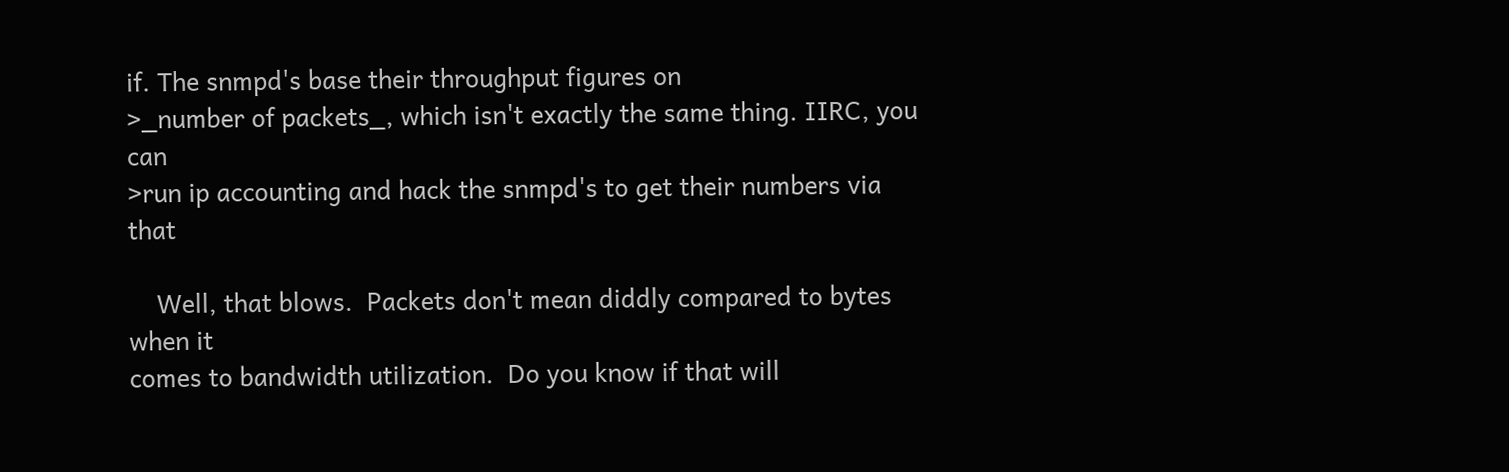if. The snmpd's base their throughput figures on
>_number of packets_, which isn't exactly the same thing. IIRC, you can
>run ip accounting and hack the snmpd's to get their numbers via that

    Well, that blows.  Packets don't mean diddly compared to bytes when it
comes to bandwidth utilization.  Do you know if that will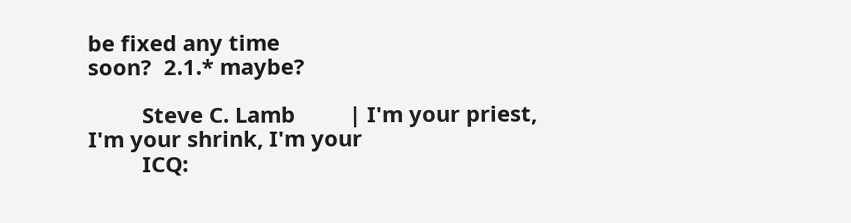be fixed any time
soon?  2.1.* maybe?

         Steve C. Lamb         | I'm your priest, I'm your shrink, I'm your
         ICQ: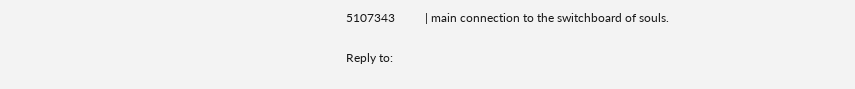5107343          | main connection to the switchboard of souls.

Reply to: